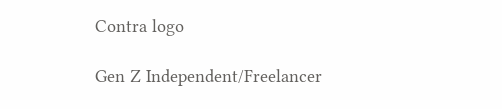Contra logo

Gen Z Independent/Freelancer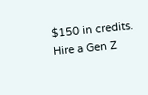$150 in credits. Hire a Gen Z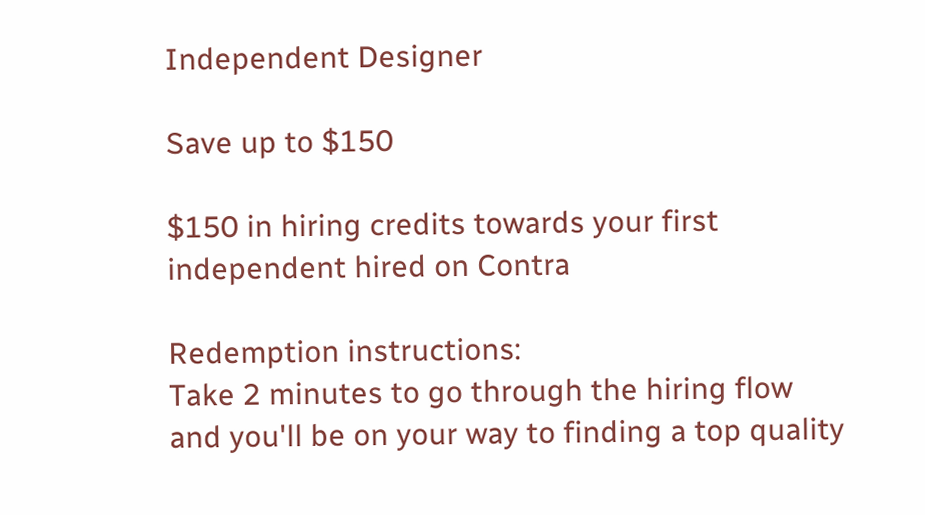Independent Designer

Save up to $150

$150 in hiring credits towards your first independent hired on Contra

Redemption instructions:
Take 2 minutes to go through the hiring flow and you'll be on your way to finding a top quality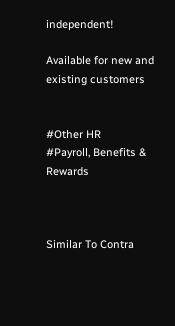independent!

Available for new and existing customers


#Other HR
#Payroll, Benefits & Rewards



Similar To Contra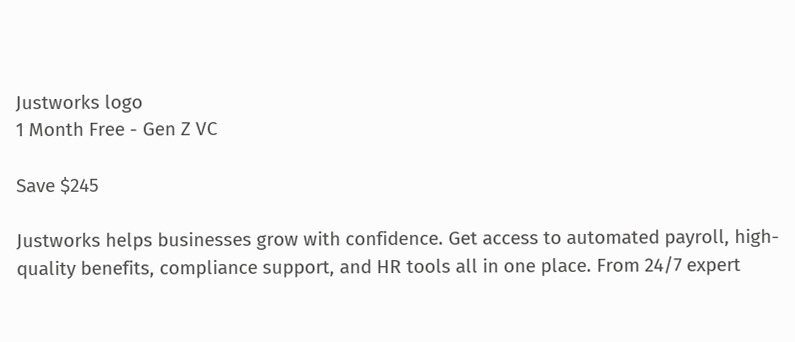Justworks logo
1 Month Free - Gen Z VC

Save $245

Justworks helps businesses grow with confidence. Get access to automated payroll, high-quality benefits, compliance support, and HR tools all in one place. From 24/7 expert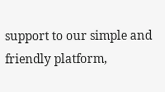support to our simple and friendly platform,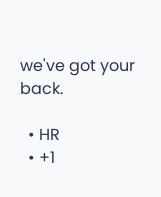we've got your back.

  • HR
  • +1